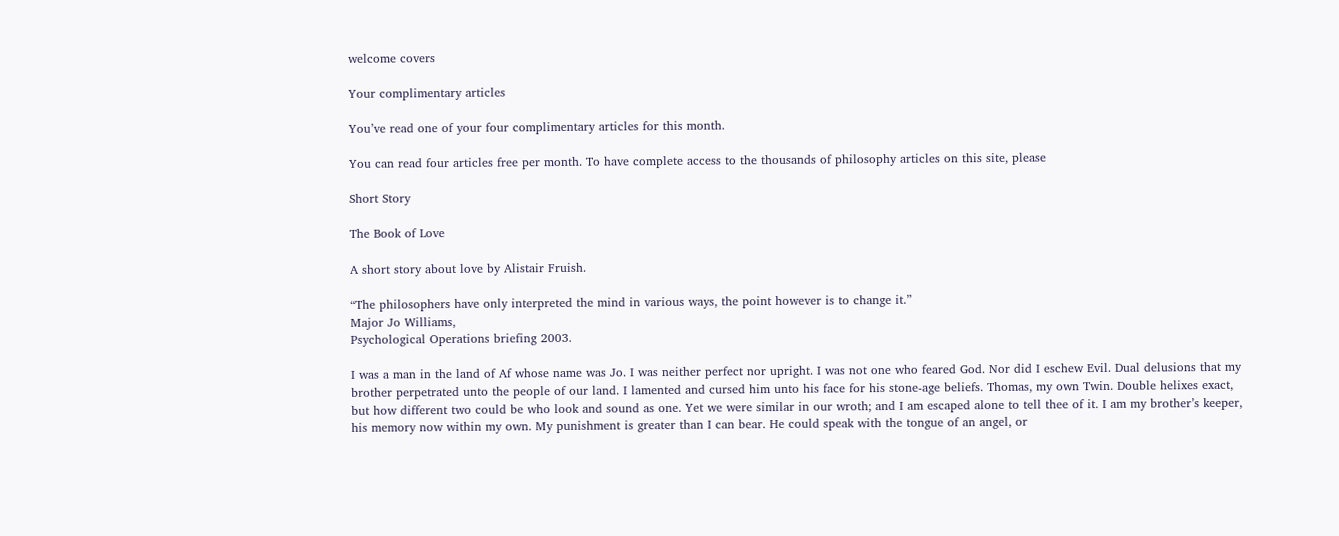welcome covers

Your complimentary articles

You’ve read one of your four complimentary articles for this month.

You can read four articles free per month. To have complete access to the thousands of philosophy articles on this site, please

Short Story

The Book of Love

A short story about love by Alistair Fruish.

“The philosophers have only interpreted the mind in various ways, the point however is to change it.”
Major Jo Williams,
Psychological Operations briefing 2003.

I was a man in the land of Af whose name was Jo. I was neither perfect nor upright. I was not one who feared God. Nor did I eschew Evil. Dual delusions that my brother perpetrated unto the people of our land. I lamented and cursed him unto his face for his stone-age beliefs. Thomas, my own Twin. Double helixes exact, but how different two could be who look and sound as one. Yet we were similar in our wroth; and I am escaped alone to tell thee of it. I am my brother’s keeper, his memory now within my own. My punishment is greater than I can bear. He could speak with the tongue of an angel, or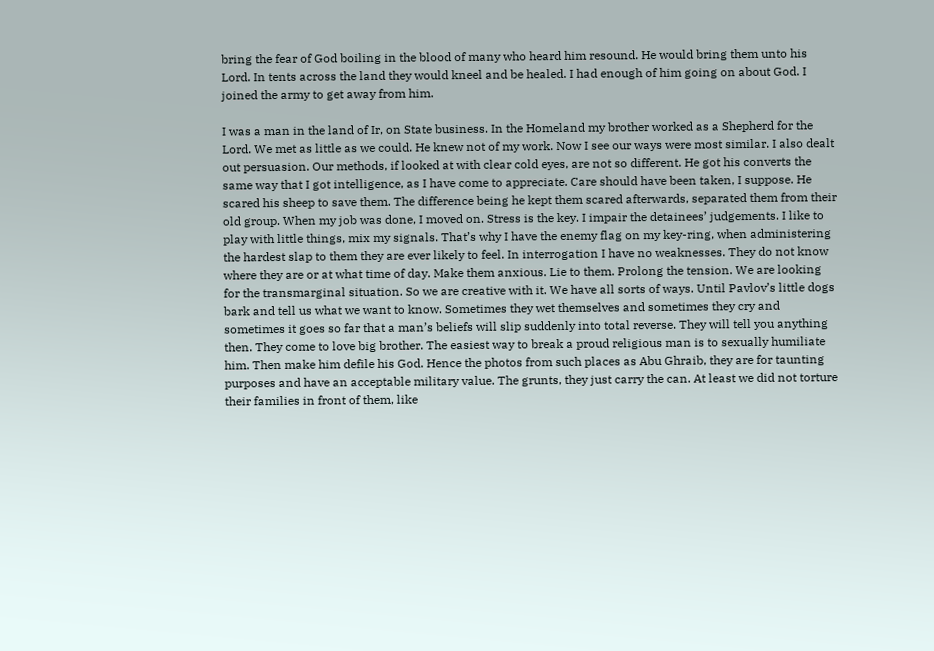bring the fear of God boiling in the blood of many who heard him resound. He would bring them unto his Lord. In tents across the land they would kneel and be healed. I had enough of him going on about God. I joined the army to get away from him.

I was a man in the land of Ir, on State business. In the Homeland my brother worked as a Shepherd for the Lord. We met as little as we could. He knew not of my work. Now I see our ways were most similar. I also dealt out persuasion. Our methods, if looked at with clear cold eyes, are not so different. He got his converts the same way that I got intelligence, as I have come to appreciate. Care should have been taken, I suppose. He scared his sheep to save them. The difference being he kept them scared afterwards, separated them from their old group. When my job was done, I moved on. Stress is the key. I impair the detainees’ judgements. I like to play with little things, mix my signals. That’s why I have the enemy flag on my key-ring, when administering the hardest slap to them they are ever likely to feel. In interrogation I have no weaknesses. They do not know where they are or at what time of day. Make them anxious. Lie to them. Prolong the tension. We are looking for the transmarginal situation. So we are creative with it. We have all sorts of ways. Until Pavlov’s little dogs bark and tell us what we want to know. Sometimes they wet themselves and sometimes they cry and sometimes it goes so far that a man’s beliefs will slip suddenly into total reverse. They will tell you anything then. They come to love big brother. The easiest way to break a proud religious man is to sexually humiliate him. Then make him defile his God. Hence the photos from such places as Abu Ghraib, they are for taunting purposes and have an acceptable military value. The grunts, they just carry the can. At least we did not torture their families in front of them, like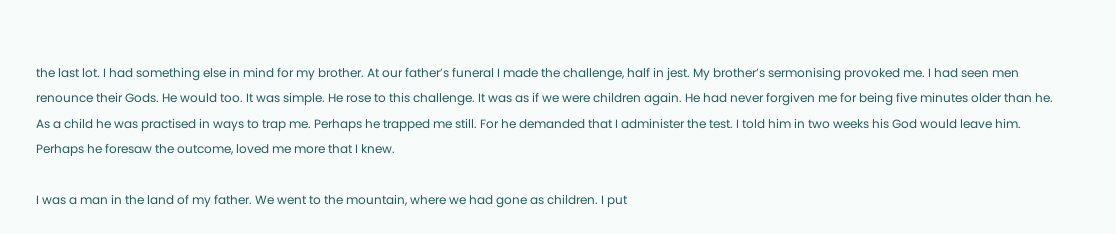the last lot. I had something else in mind for my brother. At our father’s funeral I made the challenge, half in jest. My brother’s sermonising provoked me. I had seen men renounce their Gods. He would too. It was simple. He rose to this challenge. It was as if we were children again. He had never forgiven me for being five minutes older than he. As a child he was practised in ways to trap me. Perhaps he trapped me still. For he demanded that I administer the test. I told him in two weeks his God would leave him. Perhaps he foresaw the outcome, loved me more that I knew.

I was a man in the land of my father. We went to the mountain, where we had gone as children. I put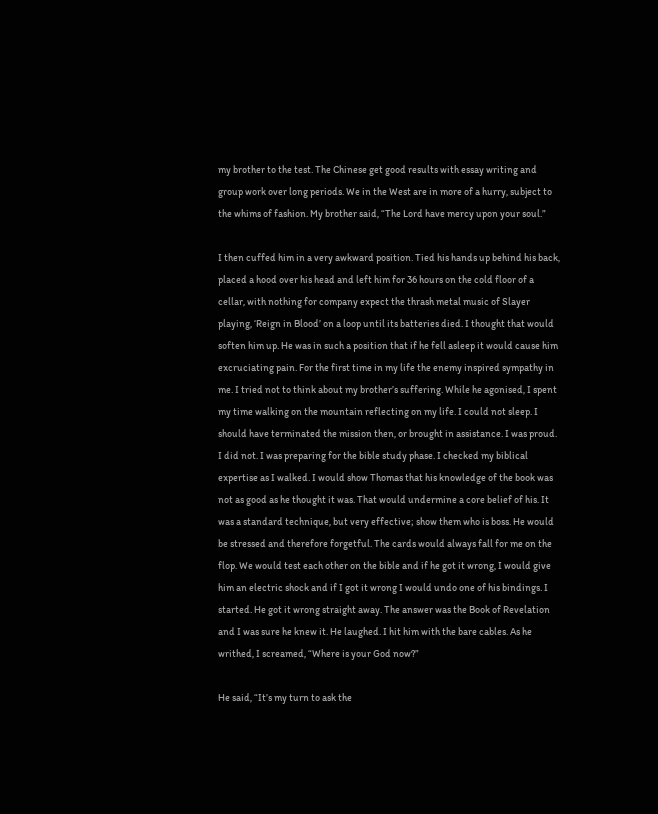my brother to the test. The Chinese get good results with essay writing and group work over long periods. We in the West are in more of a hurry, subject to the whims of fashion. My brother said, “The Lord have mercy upon your soul.”

I then cuffed him in a very awkward position. Tied his hands up behind his back, placed a hood over his head and left him for 36 hours on the cold floor of a cellar, with nothing for company expect the thrash metal music of Slayer playing, ‘Reign in Blood’ on a loop until its batteries died. I thought that would soften him up. He was in such a position that if he fell asleep it would cause him excruciating pain. For the first time in my life the enemy inspired sympathy in me. I tried not to think about my brother’s suffering. While he agonised, I spent my time walking on the mountain reflecting on my life. I could not sleep. I should have terminated the mission then, or brought in assistance. I was proud. I did not. I was preparing for the bible study phase. I checked my biblical expertise as I walked. I would show Thomas that his knowledge of the book was not as good as he thought it was. That would undermine a core belief of his. It was a standard technique, but very effective; show them who is boss. He would be stressed and therefore forgetful. The cards would always fall for me on the flop. We would test each other on the bible and if he got it wrong, I would give him an electric shock and if I got it wrong I would undo one of his bindings. I started. He got it wrong straight away. The answer was the Book of Revelation and I was sure he knew it. He laughed. I hit him with the bare cables. As he writhed, I screamed, “Where is your God now?”

He said, “It’s my turn to ask the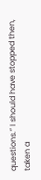questions.” I should have stopped then, taken a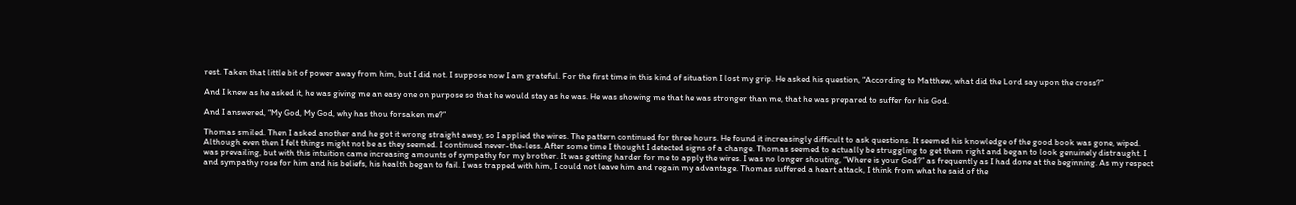rest. Taken that little bit of power away from him, but I did not. I suppose now I am grateful. For the first time in this kind of situation I lost my grip. He asked his question, “According to Matthew, what did the Lord say upon the cross?”

And I knew as he asked it, he was giving me an easy one on purpose so that he would stay as he was. He was showing me that he was stronger than me, that he was prepared to suffer for his God.

And I answered, “My God, My God, why has thou forsaken me?”

Thomas smiled. Then I asked another and he got it wrong straight away, so I applied the wires. The pattern continued for three hours. He found it increasingly difficult to ask questions. It seemed his knowledge of the good book was gone, wiped. Although even then I felt things might not be as they seemed. I continued never-the-less. After some time I thought I detected signs of a change. Thomas seemed to actually be struggling to get them right and began to look genuinely distraught. I was prevailing, but with this intuition came increasing amounts of sympathy for my brother. It was getting harder for me to apply the wires. I was no longer shouting, “Where is your God?” as frequently as I had done at the beginning. As my respect and sympathy rose for him and his beliefs, his health began to fail. I was trapped with him, I could not leave him and regain my advantage. Thomas suffered a heart attack, I think from what he said of the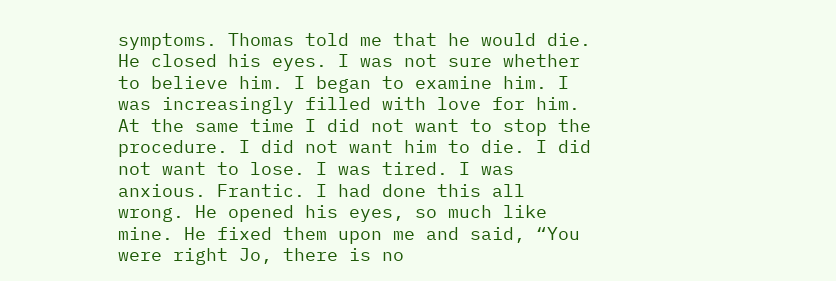symptoms. Thomas told me that he would die. He closed his eyes. I was not sure whether to believe him. I began to examine him. I was increasingly filled with love for him. At the same time I did not want to stop the procedure. I did not want him to die. I did not want to lose. I was tired. I was anxious. Frantic. I had done this all wrong. He opened his eyes, so much like mine. He fixed them upon me and said, “You were right Jo, there is no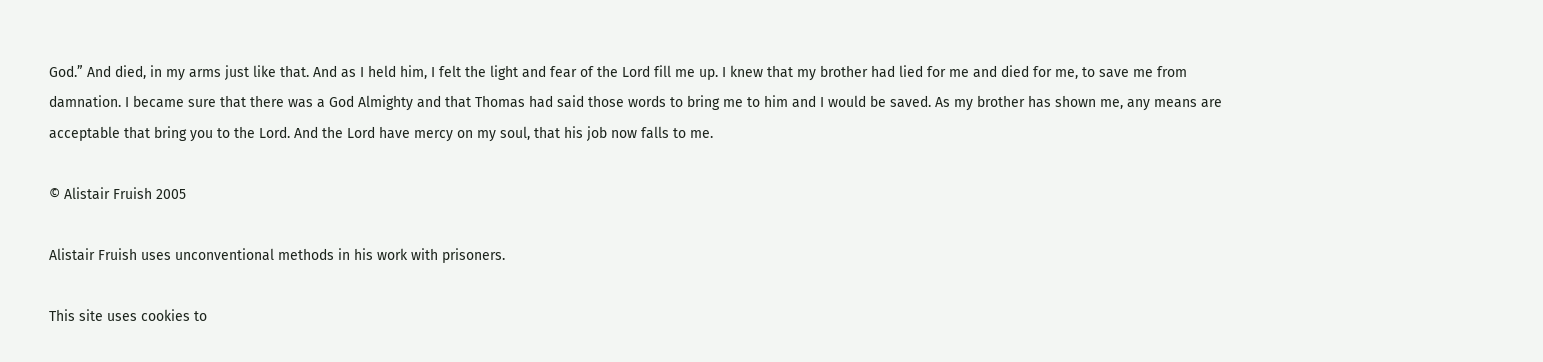God.” And died, in my arms just like that. And as I held him, I felt the light and fear of the Lord fill me up. I knew that my brother had lied for me and died for me, to save me from damnation. I became sure that there was a God Almighty and that Thomas had said those words to bring me to him and I would be saved. As my brother has shown me, any means are acceptable that bring you to the Lord. And the Lord have mercy on my soul, that his job now falls to me.

© Alistair Fruish 2005

Alistair Fruish uses unconventional methods in his work with prisoners.

This site uses cookies to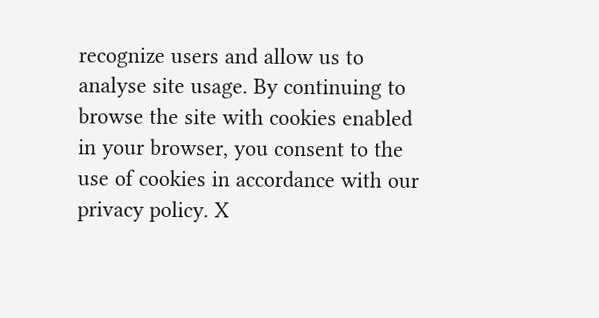recognize users and allow us to analyse site usage. By continuing to browse the site with cookies enabled in your browser, you consent to the use of cookies in accordance with our privacy policy. X